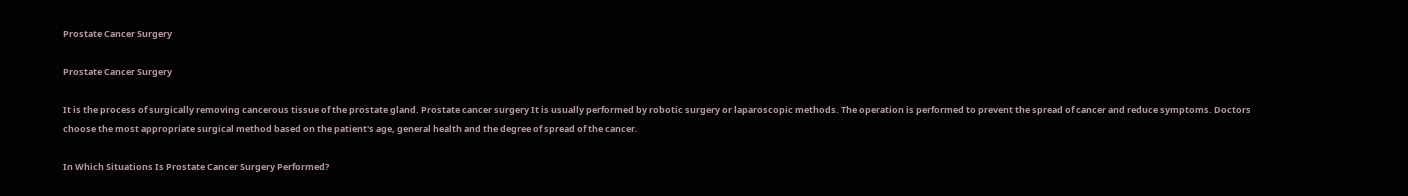Prostate Cancer Surgery

Prostate Cancer Surgery

It is the process of surgically removing cancerous tissue of the prostate gland. Prostate cancer surgery It is usually performed by robotic surgery or laparoscopic methods. The operation is performed to prevent the spread of cancer and reduce symptoms. Doctors choose the most appropriate surgical method based on the patient's age, general health and the degree of spread of the cancer.

In Which Situations Is Prostate Cancer Surgery Performed?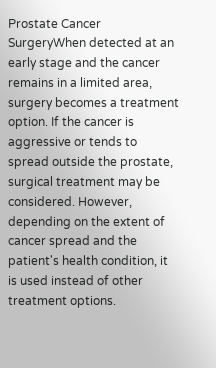Prostate Cancer SurgeryWhen detected at an early stage and the cancer remains in a limited area, surgery becomes a treatment option. If the cancer is aggressive or tends to spread outside the prostate, surgical treatment may be considered. However, depending on the extent of cancer spread and the patient's health condition, it is used instead of other treatment options.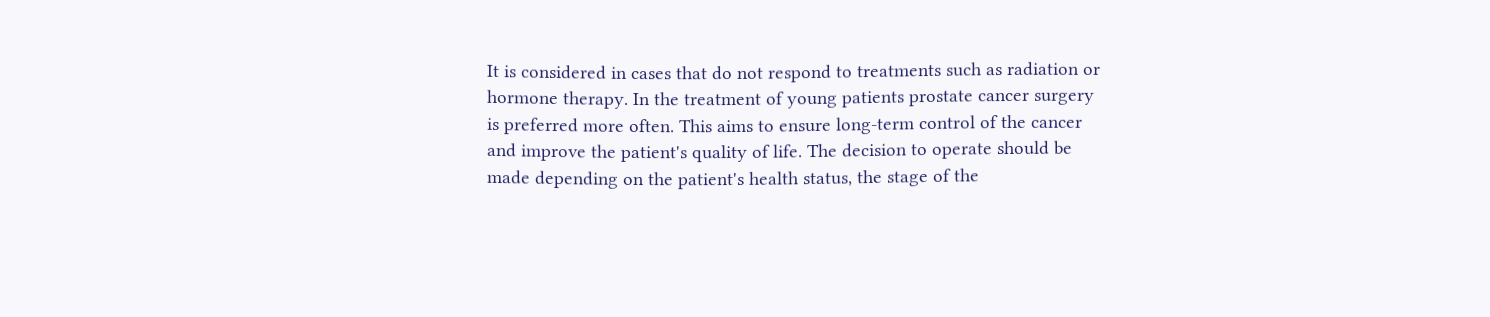It is considered in cases that do not respond to treatments such as radiation or hormone therapy. In the treatment of young patients prostate cancer surgery is preferred more often. This aims to ensure long-term control of the cancer and improve the patient's quality of life. The decision to operate should be made depending on the patient's health status, the stage of the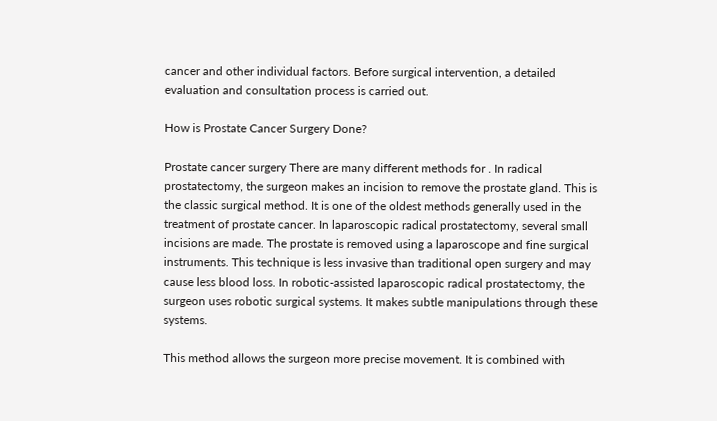cancer and other individual factors. Before surgical intervention, a detailed evaluation and consultation process is carried out.

How is Prostate Cancer Surgery Done?

Prostate cancer surgery There are many different methods for . In radical prostatectomy, the surgeon makes an incision to remove the prostate gland. This is the classic surgical method. It is one of the oldest methods generally used in the treatment of prostate cancer. In laparoscopic radical prostatectomy, several small incisions are made. The prostate is removed using a laparoscope and fine surgical instruments. This technique is less invasive than traditional open surgery and may cause less blood loss. In robotic-assisted laparoscopic radical prostatectomy, the surgeon uses robotic surgical systems. It makes subtle manipulations through these systems.

This method allows the surgeon more precise movement. It is combined with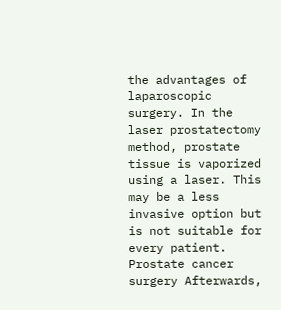the advantages of laparoscopic surgery. In the laser prostatectomy method, prostate tissue is vaporized using a laser. This may be a less invasive option but is not suitable for every patient. Prostate cancer surgery Afterwards,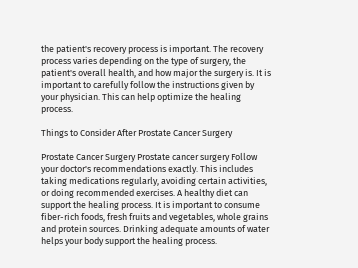the patient's recovery process is important. The recovery process varies depending on the type of surgery, the patient's overall health, and how major the surgery is. It is important to carefully follow the instructions given by your physician. This can help optimize the healing process.

Things to Consider After Prostate Cancer Surgery

Prostate Cancer Surgery Prostate cancer surgery Follow your doctor's recommendations exactly. This includes taking medications regularly, avoiding certain activities, or doing recommended exercises. A healthy diet can support the healing process. It is important to consume fiber-rich foods, fresh fruits and vegetables, whole grains and protein sources. Drinking adequate amounts of water helps your body support the healing process.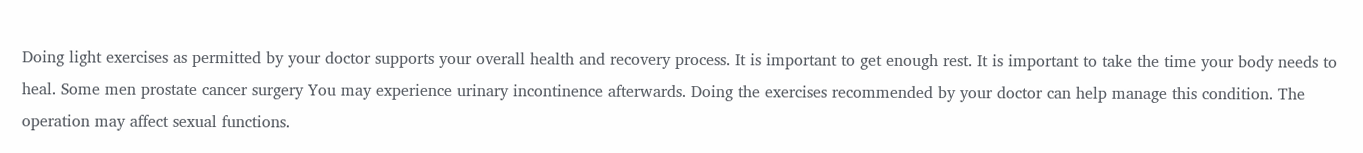Doing light exercises as permitted by your doctor supports your overall health and recovery process. It is important to get enough rest. It is important to take the time your body needs to heal. Some men prostate cancer surgery You may experience urinary incontinence afterwards. Doing the exercises recommended by your doctor can help manage this condition. The operation may affect sexual functions.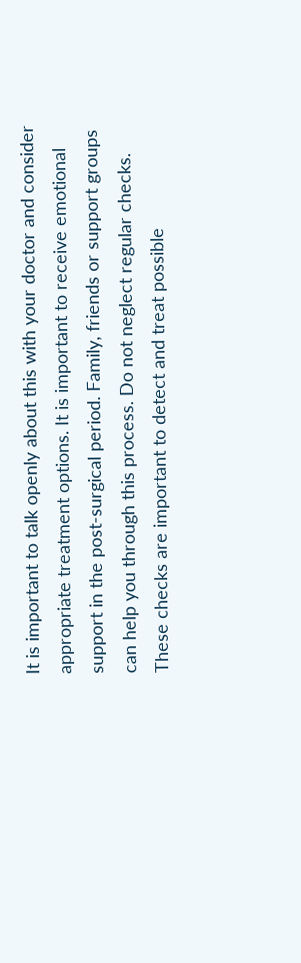It is important to talk openly about this with your doctor and consider appropriate treatment options. It is important to receive emotional support in the post-surgical period. Family, friends or support groups can help you through this process. Do not neglect regular checks. These checks are important to detect and treat possible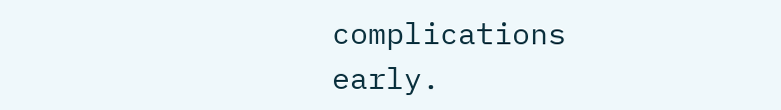complications early.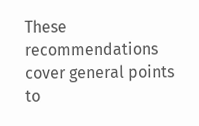These recommendations cover general points to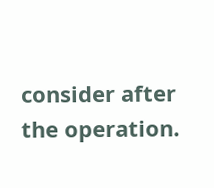consider after the operation.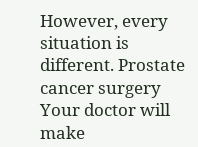However, every situation is different. Prostate cancer surgery Your doctor will make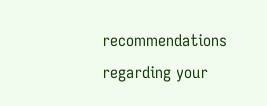recommendations regarding your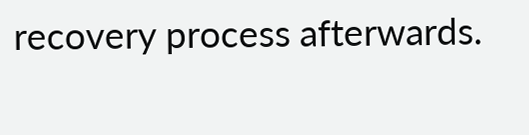recovery process afterwards.